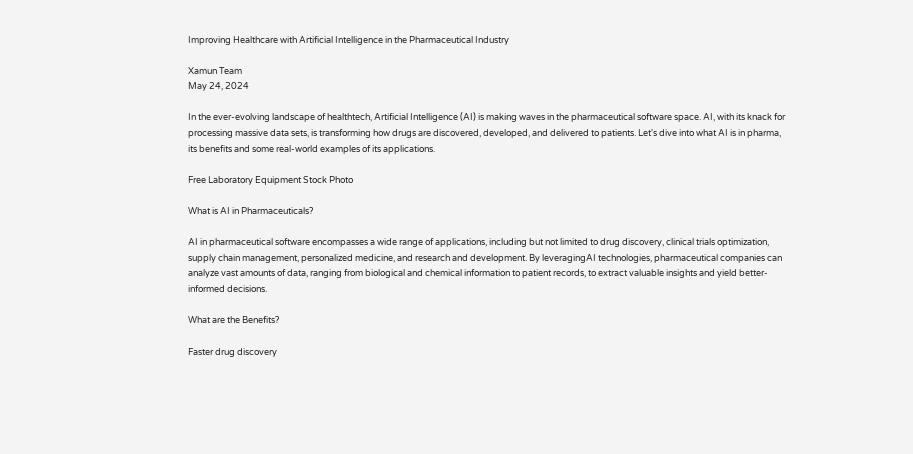Improving Healthcare with Artificial Intelligence in the Pharmaceutical Industry

Xamun Team
May 24, 2024

In the ever-evolving landscape of healthtech, Artificial Intelligence (AI) is making waves in the pharmaceutical software space. AI, with its knack for processing massive data sets, is transforming how drugs are discovered, developed, and delivered to patients. Let's dive into what AI is in pharma, its benefits and some real-world examples of its applications.

Free Laboratory Equipment Stock Photo

What is AI in Pharmaceuticals?

AI in pharmaceutical software encompasses a wide range of applications, including but not limited to drug discovery, clinical trials optimization, supply chain management, personalized medicine, and research and development. By leveragingAI technologies, pharmaceutical companies can analyze vast amounts of data, ranging from biological and chemical information to patient records, to extract valuable insights and yield better-informed decisions.

What are the Benefits?

Faster drug discovery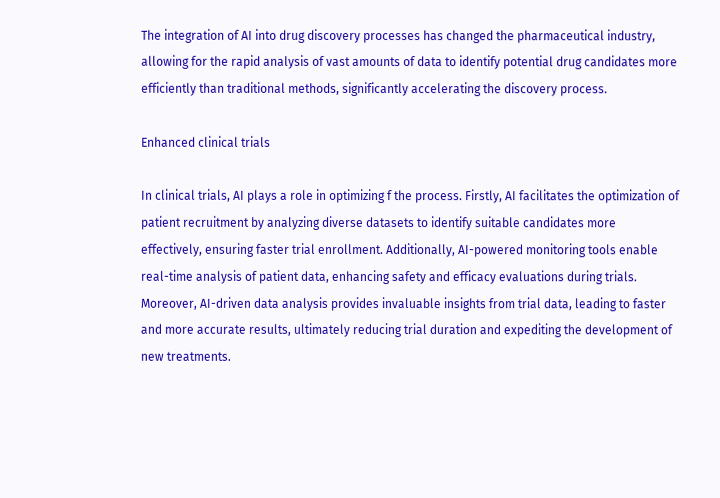The integration of AI into drug discovery processes has changed the pharmaceutical industry, allowing for the rapid analysis of vast amounts of data to identify potential drug candidates more efficiently than traditional methods, significantly accelerating the discovery process.

Enhanced clinical trials

In clinical trials, AI plays a role in optimizing f the process. Firstly, AI facilitates the optimization of patient recruitment by analyzing diverse datasets to identify suitable candidates more effectively, ensuring faster trial enrollment. Additionally, AI-powered monitoring tools enable real-time analysis of patient data, enhancing safety and efficacy evaluations during trials. Moreover, AI-driven data analysis provides invaluable insights from trial data, leading to faster and more accurate results, ultimately reducing trial duration and expediting the development of new treatments.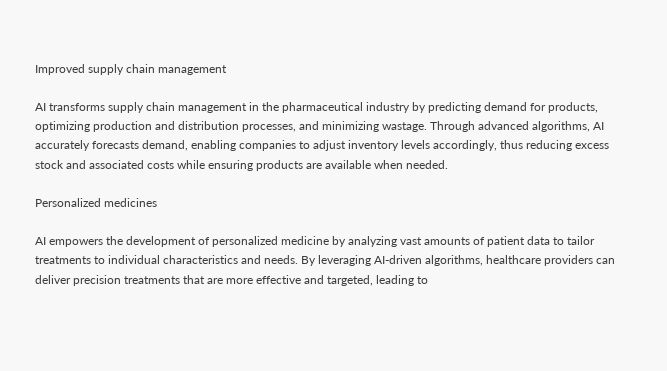Improved supply chain management

AI transforms supply chain management in the pharmaceutical industry by predicting demand for products, optimizing production and distribution processes, and minimizing wastage. Through advanced algorithms, AI accurately forecasts demand, enabling companies to adjust inventory levels accordingly, thus reducing excess stock and associated costs while ensuring products are available when needed.

Personalized medicines

AI empowers the development of personalized medicine by analyzing vast amounts of patient data to tailor treatments to individual characteristics and needs. By leveraging AI-driven algorithms, healthcare providers can deliver precision treatments that are more effective and targeted, leading to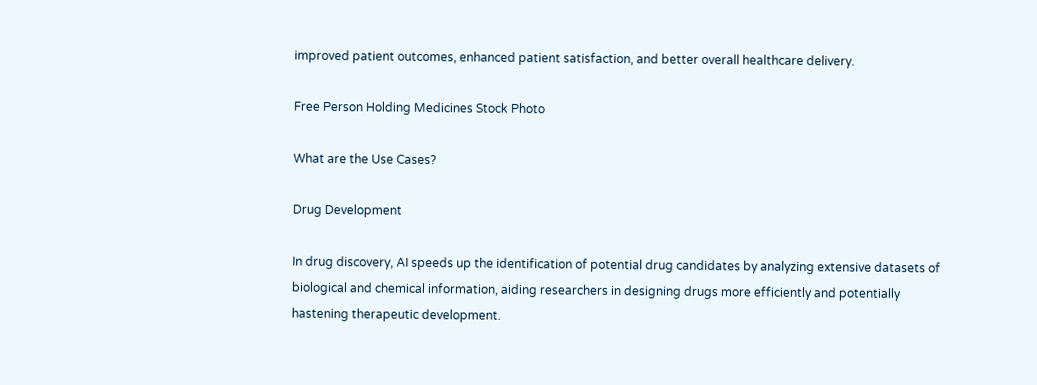improved patient outcomes, enhanced patient satisfaction, and better overall healthcare delivery.

Free Person Holding Medicines Stock Photo

What are the Use Cases?

Drug Development

In drug discovery, AI speeds up the identification of potential drug candidates by analyzing extensive datasets of biological and chemical information, aiding researchers in designing drugs more efficiently and potentially hastening therapeutic development.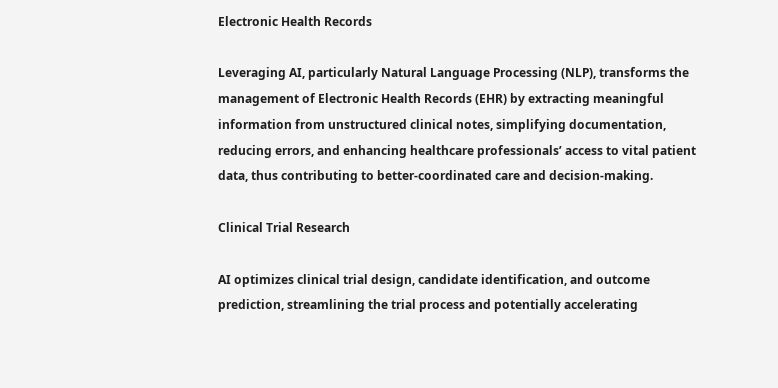Electronic Health Records

Leveraging AI, particularly Natural Language Processing (NLP), transforms the management of Electronic Health Records (EHR) by extracting meaningful information from unstructured clinical notes, simplifying documentation, reducing errors, and enhancing healthcare professionals’ access to vital patient data, thus contributing to better-coordinated care and decision-making.

Clinical Trial Research

AI optimizes clinical trial design, candidate identification, and outcome prediction, streamlining the trial process and potentially accelerating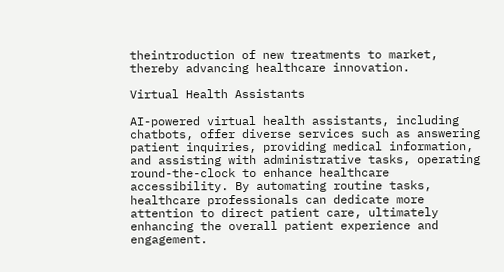theintroduction of new treatments to market, thereby advancing healthcare innovation.

Virtual Health Assistants

AI-powered virtual health assistants, including chatbots, offer diverse services such as answering patient inquiries, providing medical information, and assisting with administrative tasks, operating round-the-clock to enhance healthcare accessibility. By automating routine tasks, healthcare professionals can dedicate more attention to direct patient care, ultimately enhancing the overall patient experience and engagement.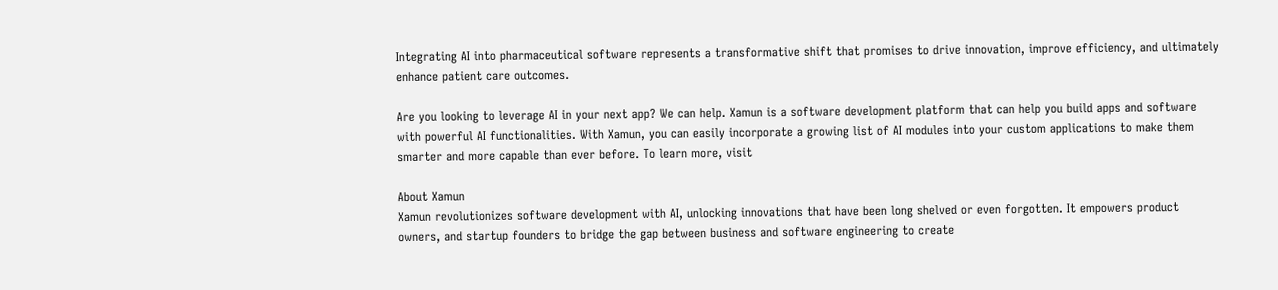Integrating AI into pharmaceutical software represents a transformative shift that promises to drive innovation, improve efficiency, and ultimately enhance patient care outcomes.

Are you looking to leverage AI in your next app? We can help. Xamun is a software development platform that can help you build apps and software with powerful AI functionalities. With Xamun, you can easily incorporate a growing list of AI modules into your custom applications to make them smarter and more capable than ever before. To learn more, visit

About Xamun
Xamun revolutionizes software development with AI, unlocking innovations that have been long shelved or even forgotten. It empowers product owners, and startup founders to bridge the gap between business and software engineering to create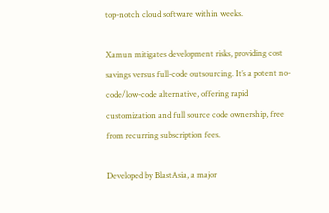top-notch cloud software within weeks.

Xamun mitigates development risks, providing cost savings versus full-code outsourcing. It’s a potent no-code/low-code alternative, offering rapid customization and full source code ownership, free from recurring subscription fees.

Developed by BlastAsia, a major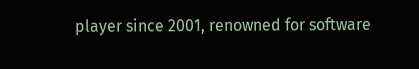player since 2001, renowned for software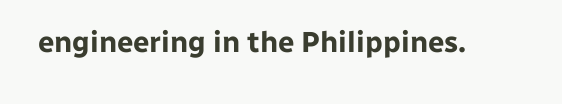engineering in the Philippines.